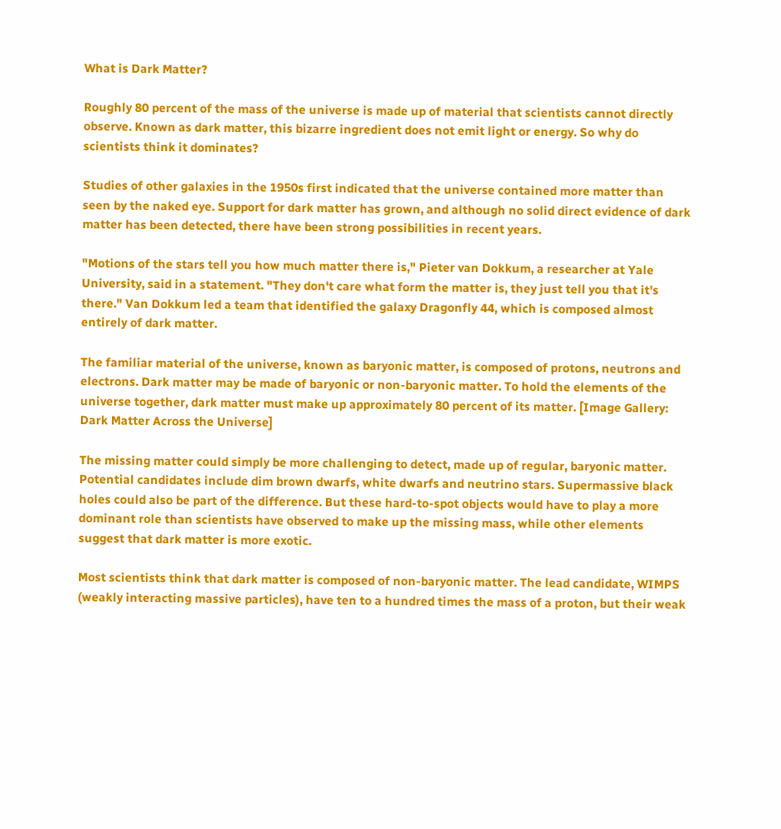What is Dark Matter?

Roughly 80 percent of the mass of the universe is made up of material that scientists cannot directly observe. Known as dark matter, this bizarre ingredient does not emit light or energy. So why do scientists think it dominates?

Studies of other galaxies in the 1950s first indicated that the universe contained more matter than seen by the naked eye. Support for dark matter has grown, and although no solid direct evidence of dark matter has been detected, there have been strong possibilities in recent years.

"Motions of the stars tell you how much matter there is," Pieter van Dokkum, a researcher at Yale University, said in a statement. "They don't care what form the matter is, they just tell you that it's there." Van Dokkum led a team that identified the galaxy Dragonfly 44, which is composed almost entirely of dark matter.

The familiar material of the universe, known as baryonic matter, is composed of protons, neutrons and electrons. Dark matter may be made of baryonic or non-baryonic matter. To hold the elements of the universe together, dark matter must make up approximately 80 percent of its matter. [Image Gallery: Dark Matter Across the Universe]

The missing matter could simply be more challenging to detect, made up of regular, baryonic matter. Potential candidates include dim brown dwarfs, white dwarfs and neutrino stars. Supermassive black holes could also be part of the difference. But these hard-to-spot objects would have to play a more dominant role than scientists have observed to make up the missing mass, while other elements suggest that dark matter is more exotic.

Most scientists think that dark matter is composed of non-baryonic matter. The lead candidate, WIMPS (weakly interacting massive particles), have ten to a hundred times the mass of a proton, but their weak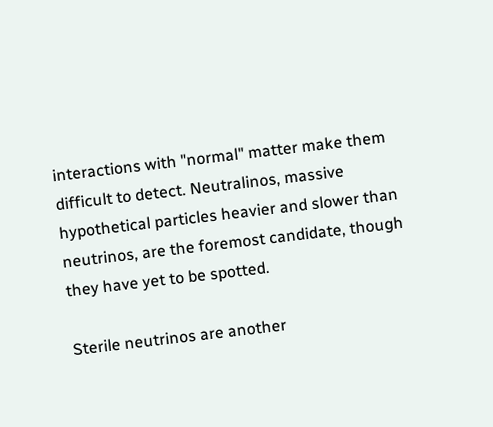interactions with "normal" matter make them difficult to detect. Neutralinos, massive hypothetical particles heavier and slower than neutrinos, are the foremost candidate, though they have yet to be spotted.

Sterile neutrinos are another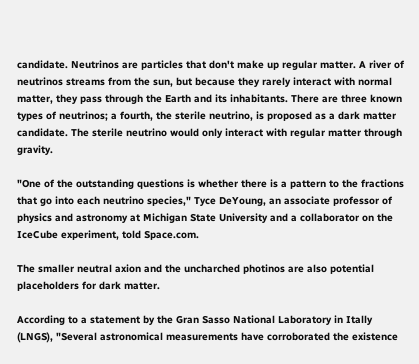candidate. Neutrinos are particles that don't make up regular matter. A river of neutrinos streams from the sun, but because they rarely interact with normal matter, they pass through the Earth and its inhabitants. There are three known types of neutrinos; a fourth, the sterile neutrino, is proposed as a dark matter candidate. The sterile neutrino would only interact with regular matter through gravity.

"One of the outstanding questions is whether there is a pattern to the fractions that go into each neutrino species," Tyce DeYoung, an associate professor of physics and astronomy at Michigan State University and a collaborator on the IceCube experiment, told Space.com.

The smaller neutral axion and the uncharched photinos are also potential placeholders for dark matter.

According to a statement by the Gran Sasso National Laboratory in Itally (LNGS), "Several astronomical measurements have corroborated the existence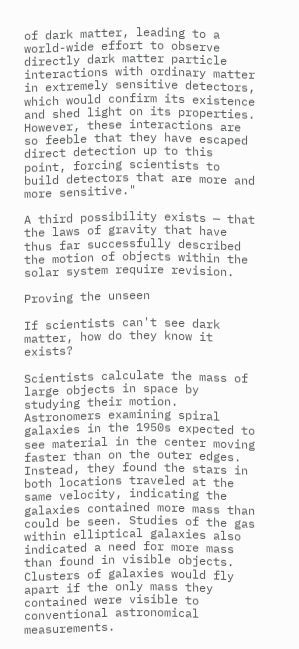of dark matter, leading to a world-wide effort to observe directly dark matter particle interactions with ordinary matter in extremely sensitive detectors, which would confirm its existence and shed light on its properties. However, these interactions are so feeble that they have escaped direct detection up to this point, forcing scientists to build detectors that are more and more sensitive."

A third possibility exists — that the laws of gravity that have thus far successfully described the motion of objects within the solar system require revision.

Proving the unseen

If scientists can't see dark matter, how do they know it exists?

Scientists calculate the mass of large objects in space by studying their motion. Astronomers examining spiral galaxies in the 1950s expected to see material in the center moving faster than on the outer edges. Instead, they found the stars in both locations traveled at the same velocity, indicating the galaxies contained more mass than could be seen. Studies of the gas within elliptical galaxies also indicated a need for more mass than found in visible objects. Clusters of galaxies would fly apart if the only mass they contained were visible to conventional astronomical measurements.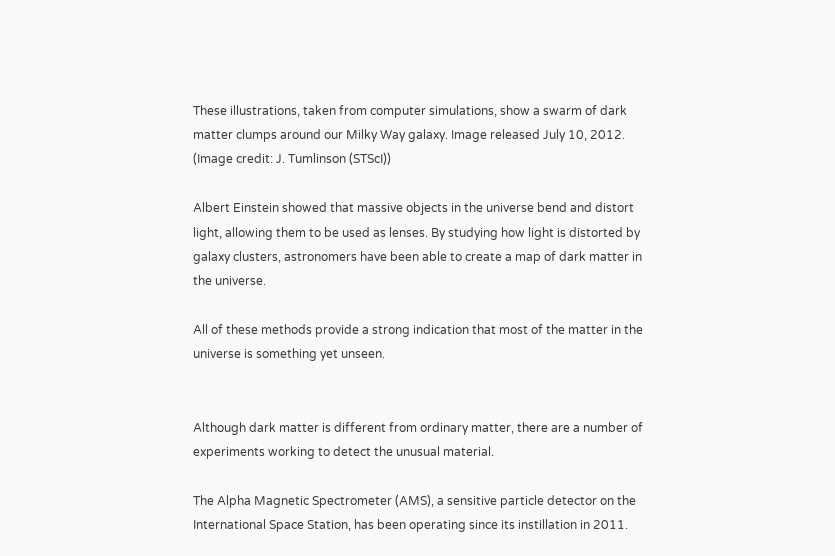These illustrations, taken from computer simulations, show a swarm of dark matter clumps around our Milky Way galaxy. Image released July 10, 2012.
(Image credit: J. Tumlinson (STScI))

Albert Einstein showed that massive objects in the universe bend and distort light, allowing them to be used as lenses. By studying how light is distorted by galaxy clusters, astronomers have been able to create a map of dark matter in the universe.

All of these methods provide a strong indication that most of the matter in the universe is something yet unseen.


Although dark matter is different from ordinary matter, there are a number of experiments working to detect the unusual material.

The Alpha Magnetic Spectrometer (AMS), a sensitive particle detector on the International Space Station, has been operating since its instillation in 2011.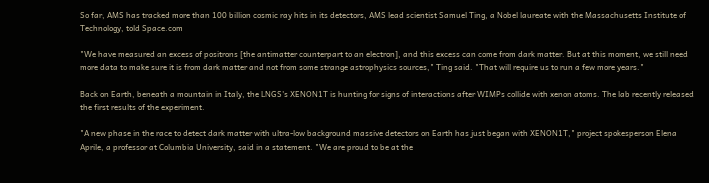So far, AMS has tracked more than 100 billion cosmic ray hits in its detectors, AMS lead scientist Samuel Ting, a Nobel laureate with the Massachusetts Institute of Technology, told Space.com

"We have measured an excess of positrons [the antimatter counterpart to an electron], and this excess can come from dark matter. But at this moment, we still need more data to make sure it is from dark matter and not from some strange astrophysics sources," Ting said. "That will require us to run a few more years."

Back on Earth, beneath a mountain in Italy, the LNGS's XENON1T is hunting for signs of interactions after WIMPs collide with xenon atoms. The lab recently released the first results of the experiment.

"A new phase in the race to detect dark matter with ultra-low background massive detectors on Earth has just began with XENON1T," project spokesperson Elena Aprile, a professor at Columbia University, said in a statement. "We are proud to be at the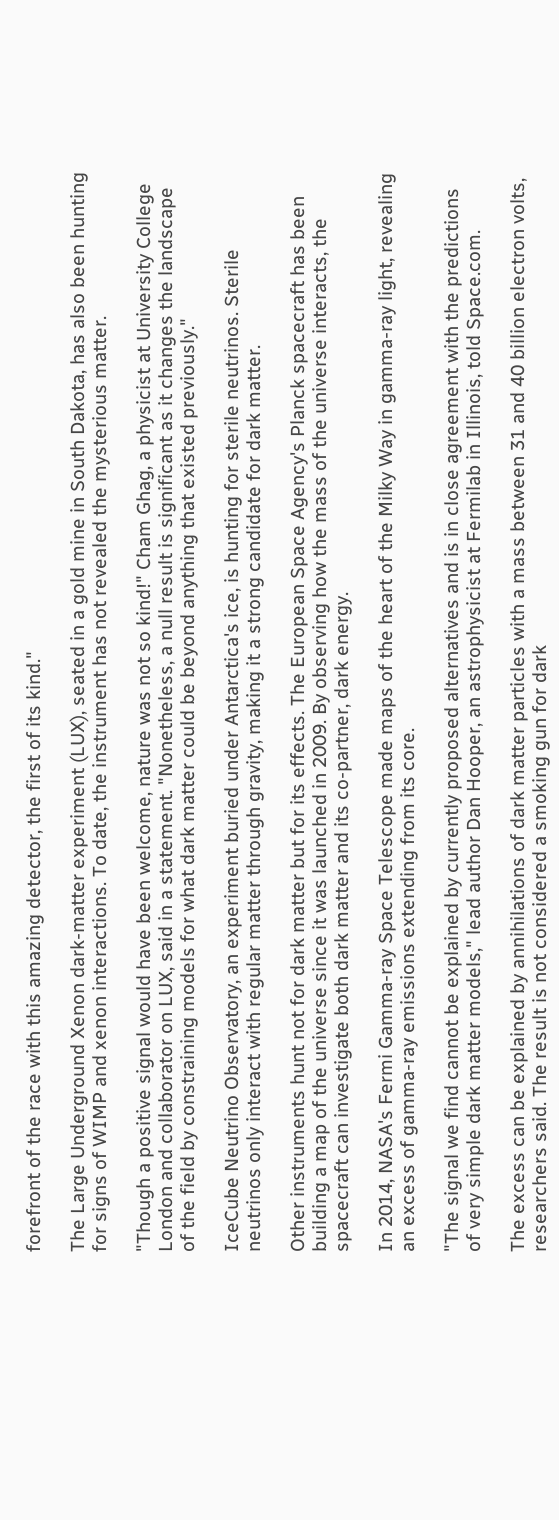forefront of the race with this amazing detector, the first of its kind."

The Large Underground Xenon dark-matter experiment (LUX), seated in a gold mine in South Dakota, has also been hunting for signs of WIMP and xenon interactions. To date, the instrument has not revealed the mysterious matter.

"Though a positive signal would have been welcome, nature was not so kind!" Cham Ghag, a physicist at University College London and collaborator on LUX, said in a statement. "Nonetheless, a null result is significant as it changes the landscape of the field by constraining models for what dark matter could be beyond anything that existed previously."

IceCube Neutrino Observatory, an experiment buried under Antarctica's ice, is hunting for sterile neutrinos. Sterile neutrinos only interact with regular matter through gravity, making it a strong candidate for dark matter.

Other instruments hunt not for dark matter but for its effects. The European Space Agency's Planck spacecraft has been building a map of the universe since it was launched in 2009. By observing how the mass of the universe interacts, the spacecraft can investigate both dark matter and its co-partner, dark energy.

In 2014, NASA's Fermi Gamma-ray Space Telescope made maps of the heart of the Milky Way in gamma-ray light, revealing an excess of gamma-ray emissions extending from its core.

"The signal we find cannot be explained by currently proposed alternatives and is in close agreement with the predictions of very simple dark matter models," lead author Dan Hooper, an astrophysicist at Fermilab in Illinois, told Space.com.

The excess can be explained by annihilations of dark matter particles with a mass between 31 and 40 billion electron volts, researchers said. The result is not considered a smoking gun for dark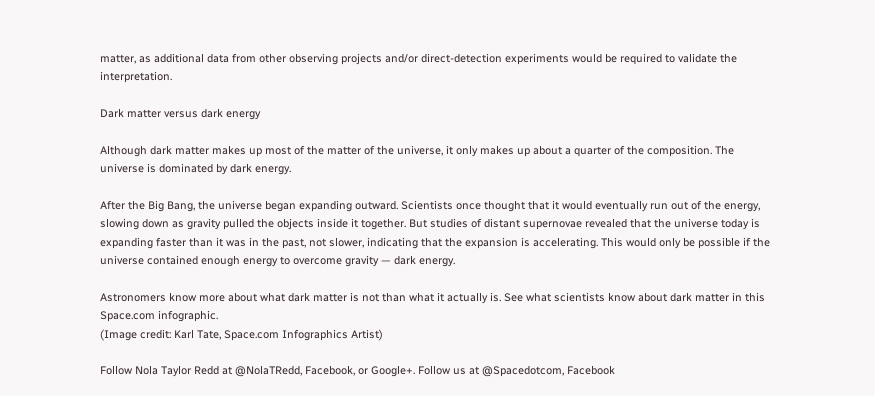matter, as additional data from other observing projects and/or direct-detection experiments would be required to validate the interpretation.

Dark matter versus dark energy

Although dark matter makes up most of the matter of the universe, it only makes up about a quarter of the composition. The universe is dominated by dark energy.

After the Big Bang, the universe began expanding outward. Scientists once thought that it would eventually run out of the energy, slowing down as gravity pulled the objects inside it together. But studies of distant supernovae revealed that the universe today is expanding faster than it was in the past, not slower, indicating that the expansion is accelerating. This would only be possible if the universe contained enough energy to overcome gravity — dark energy.

Astronomers know more about what dark matter is not than what it actually is. See what scientists know about dark matter in this Space.com infographic.
(Image credit: Karl Tate, Space.com Infographics Artist)

Follow Nola Taylor Redd at @NolaTRedd, Facebook, or Google+. Follow us at @Spacedotcom, Facebook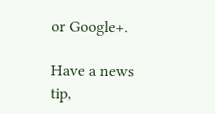or Google+.

Have a news tip,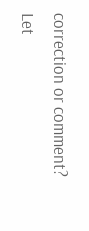correction or comment? Let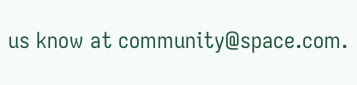us know at community@space.com.